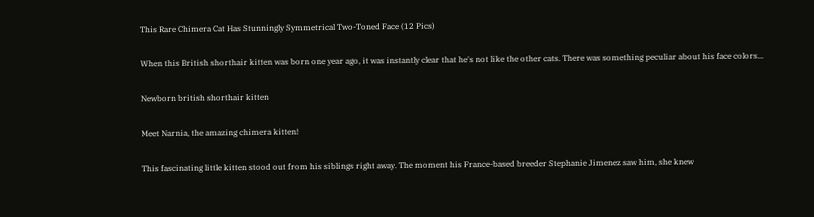This Rare Chimera Cat Has Stunningly Symmetrical Two-Toned Face (12 Pics)

When this British shorthair kitten was born one year ago, it was instantly clear that he's not like the other cats. There was something peculiar about his face colors...

Newborn british shorthair kitten

Meet Narnia, the amazing chimera kitten!

This fascinating little kitten stood out from his siblings right away. The moment his France-based breeder Stephanie Jimenez saw him, she knew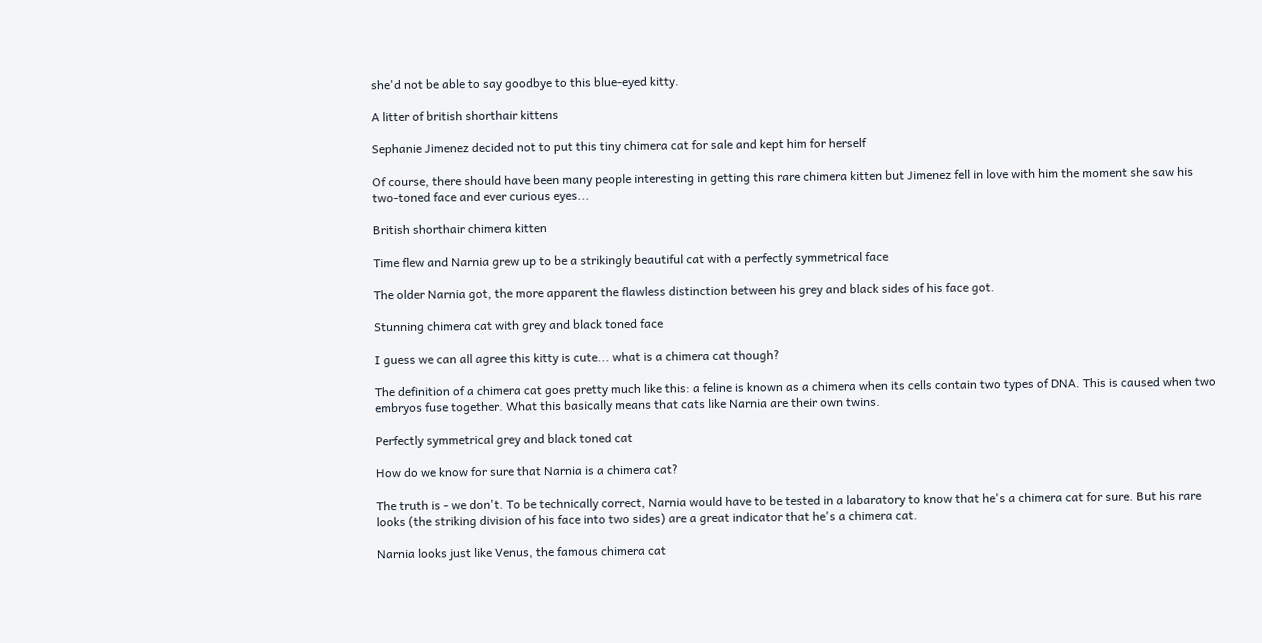she'd not be able to say goodbye to this blue-eyed kitty.

A litter of british shorthair kittens

Sephanie Jimenez decided not to put this tiny chimera cat for sale and kept him for herself

Of course, there should have been many people interesting in getting this rare chimera kitten but Jimenez fell in love with him the moment she saw his two-toned face and ever curious eyes...

British shorthair chimera kitten

Time flew and Narnia grew up to be a strikingly beautiful cat with a perfectly symmetrical face

The older Narnia got, the more apparent the flawless distinction between his grey and black sides of his face got.

Stunning chimera cat with grey and black toned face

I guess we can all agree this kitty is cute... what is a chimera cat though?

The definition of a chimera cat goes pretty much like this: a feline is known as a chimera when its cells contain two types of DNA. This is caused when two embryos fuse together. What this basically means that cats like Narnia are their own twins.

Perfectly symmetrical grey and black toned cat

How do we know for sure that Narnia is a chimera cat?

The truth is - we don't. To be technically correct, Narnia would have to be tested in a labaratory to know that he's a chimera cat for sure. But his rare looks (the striking division of his face into two sides) are a great indicator that he's a chimera cat.

Narnia looks just like Venus, the famous chimera cat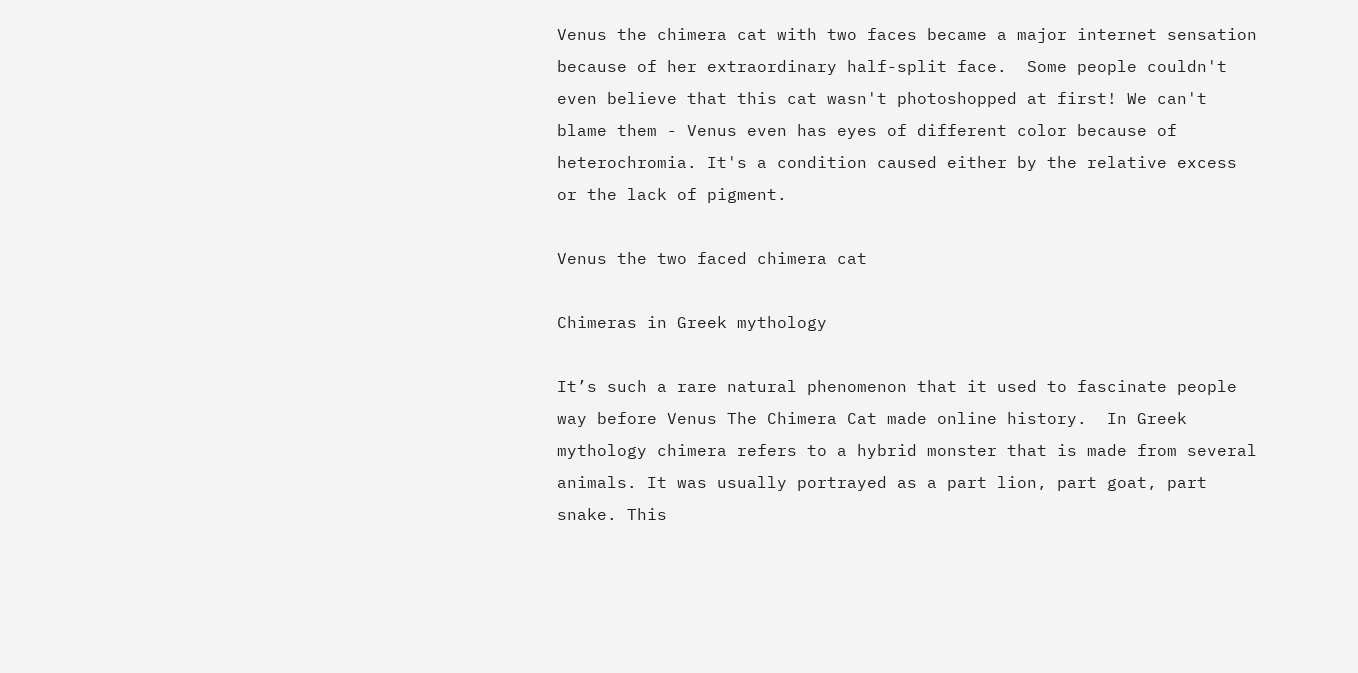Venus the chimera cat with two faces became a major internet sensation because of her extraordinary half-split face.  Some people couldn't even believe that this cat wasn't photoshopped at first! We can't blame them - Venus even has eyes of different color because of heterochromia. It's a condition caused either by the relative excess or the lack of pigment.

Venus the two faced chimera cat

Chimeras in Greek mythology

It’s such a rare natural phenomenon that it used to fascinate people way before Venus The Chimera Cat made online history.  In Greek mythology chimera refers to a hybrid monster that is made from several animals. It was usually portrayed as a part lion, part goat, part snake. This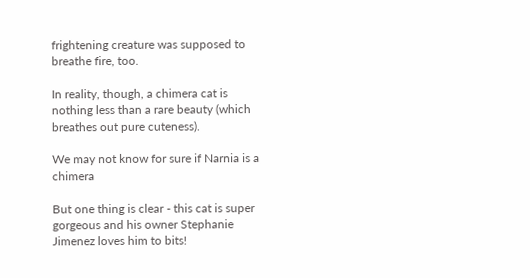frightening creature was supposed to breathe fire, too.

In reality, though, a chimera cat is nothing less than a rare beauty (which breathes out pure cuteness).

We may not know for sure if Narnia is a chimera

But one thing is clear - this cat is super gorgeous and his owner Stephanie Jimenez loves him to bits!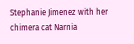Stephanie Jimenez with her chimera cat Narnia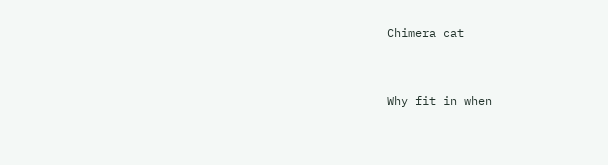Chimera cat


Why fit in when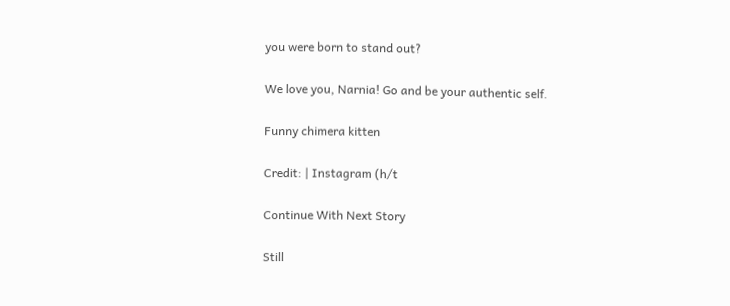you were born to stand out?

We love you, Narnia! Go and be your authentic self.

Funny chimera kitten

Credit: | Instagram (h/t

Continue With Next Story

Still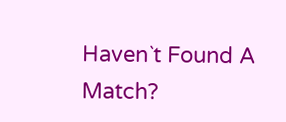Haven`t Found A Match?